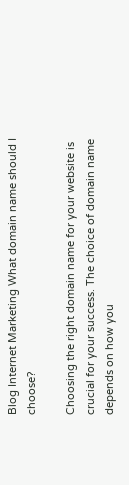Blog Internet Marketing What domain name should I choose?

Choosing the right domain name for your website is crucial for your success. The choice of domain name depends on how you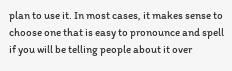plan to use it. In most cases, it makes sense to choose one that is easy to pronounce and spell if you will be telling people about it over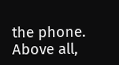the phone. Above all,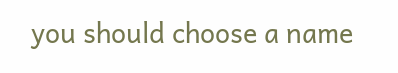you should choose a name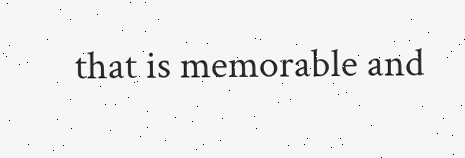that is memorable and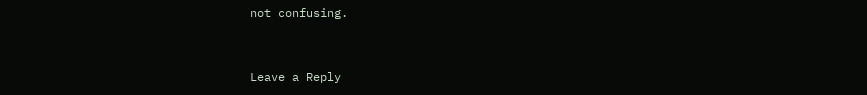not confusing.


Leave a Reply